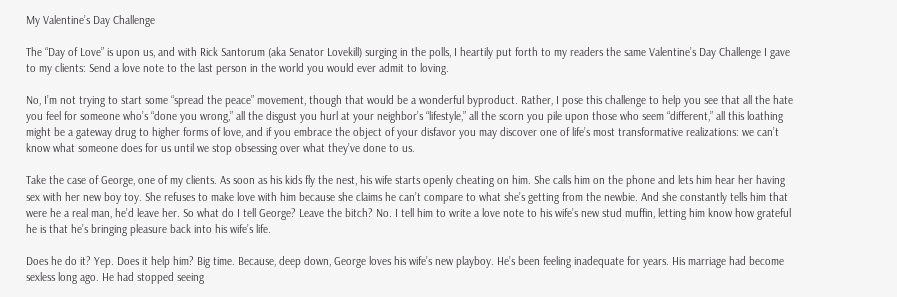My Valentine’s Day Challenge

The “Day of Love” is upon us, and with Rick Santorum (aka Senator Lovekill) surging in the polls, I heartily put forth to my readers the same Valentine’s Day Challenge I gave to my clients: Send a love note to the last person in the world you would ever admit to loving.

No, I’m not trying to start some “spread the peace” movement, though that would be a wonderful byproduct. Rather, I pose this challenge to help you see that all the hate you feel for someone who’s “done you wrong,” all the disgust you hurl at your neighbor’s “lifestyle,” all the scorn you pile upon those who seem “different,” all this loathing might be a gateway drug to higher forms of love, and if you embrace the object of your disfavor you may discover one of life’s most transformative realizations: we can’t know what someone does for us until we stop obsessing over what they’ve done to us.

Take the case of George, one of my clients. As soon as his kids fly the nest, his wife starts openly cheating on him. She calls him on the phone and lets him hear her having sex with her new boy toy. She refuses to make love with him because she claims he can’t compare to what she’s getting from the newbie. And she constantly tells him that were he a real man, he’d leave her. So what do I tell George? Leave the bitch? No. I tell him to write a love note to his wife’s new stud muffin, letting him know how grateful he is that he’s bringing pleasure back into his wife’s life.

Does he do it? Yep. Does it help him? Big time. Because, deep down, George loves his wife’s new playboy. He’s been feeling inadequate for years. His marriage had become sexless long ago. He had stopped seeing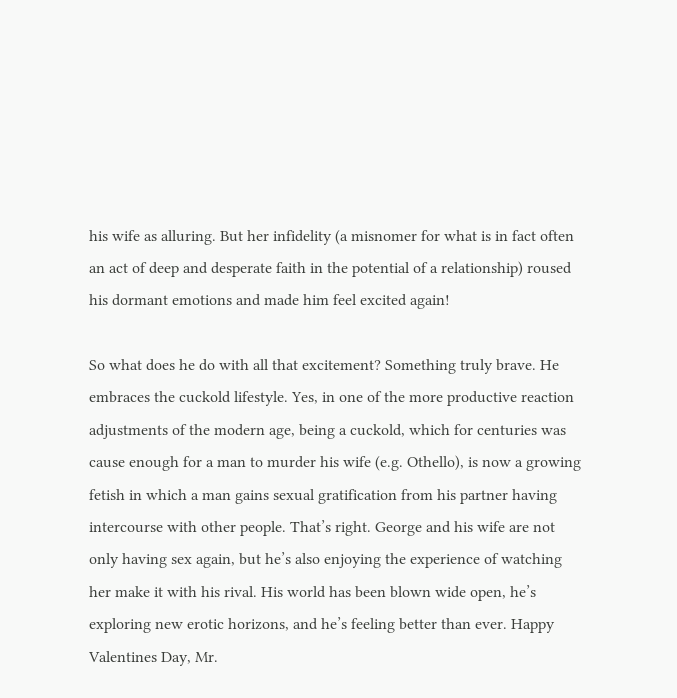his wife as alluring. But her infidelity (a misnomer for what is in fact often an act of deep and desperate faith in the potential of a relationship) roused his dormant emotions and made him feel excited again!

So what does he do with all that excitement? Something truly brave. He embraces the cuckold lifestyle. Yes, in one of the more productive reaction adjustments of the modern age, being a cuckold, which for centuries was cause enough for a man to murder his wife (e.g. Othello), is now a growing fetish in which a man gains sexual gratification from his partner having intercourse with other people. That’s right. George and his wife are not only having sex again, but he’s also enjoying the experience of watching her make it with his rival. His world has been blown wide open, he’s exploring new erotic horizons, and he’s feeling better than ever. Happy Valentines Day, Mr.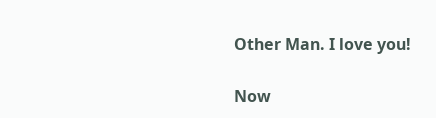Other Man. I love you!

Now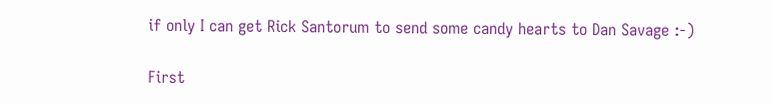if only I can get Rick Santorum to send some candy hearts to Dan Savage :-)

First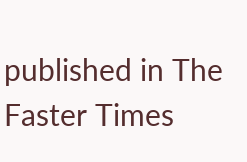published in The Faster Times